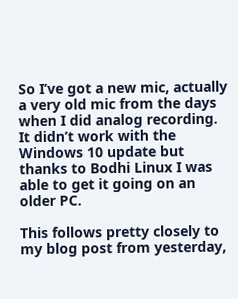So I’ve got a new mic, actually a very old mic from the days when I did analog recording. It didn’t work with the Windows 10 update but thanks to Bodhi Linux I was able to get it going on an older PC.

This follows pretty closely to my blog post from yesterday,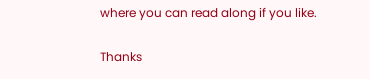where you can read along if you like.

Thanks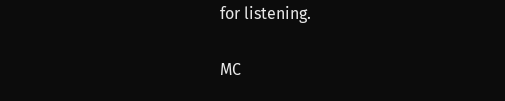for listening.

MC